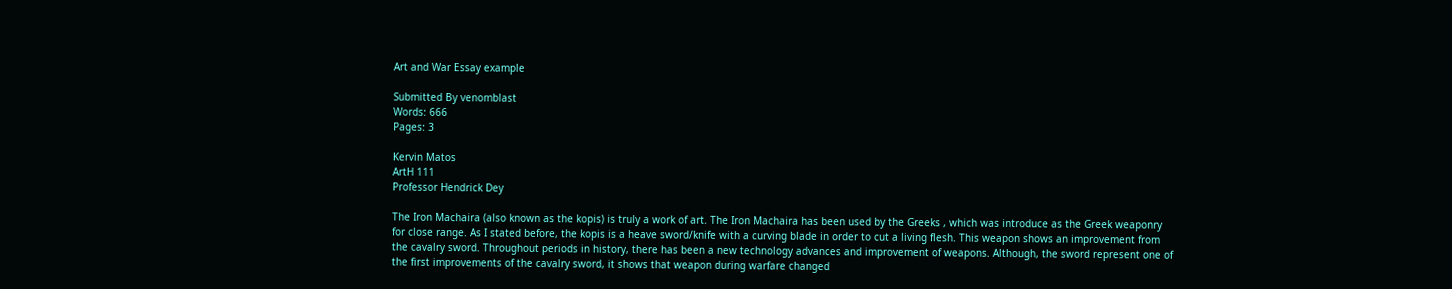Art and War Essay example

Submitted By venomblast
Words: 666
Pages: 3

Kervin Matos
ArtH 111
Professor Hendrick Dey

The Iron Machaira (also known as the kopis) is truly a work of art. The Iron Machaira has been used by the Greeks , which was introduce as the Greek weaponry for close range. As I stated before, the kopis is a heave sword/knife with a curving blade in order to cut a living flesh. This weapon shows an improvement from the cavalry sword. Throughout periods in history, there has been a new technology advances and improvement of weapons. Although, the sword represent one of the first improvements of the cavalry sword, it shows that weapon during warfare changed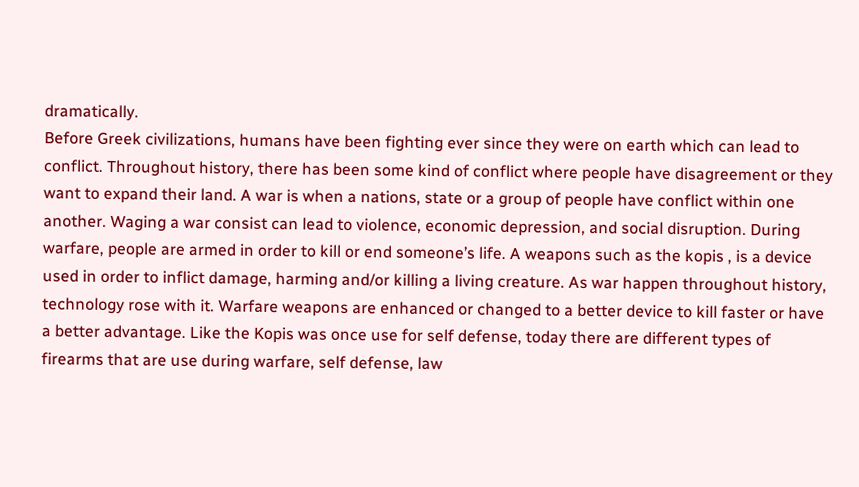dramatically.
Before Greek civilizations, humans have been fighting ever since they were on earth which can lead to conflict. Throughout history, there has been some kind of conflict where people have disagreement or they want to expand their land. A war is when a nations, state or a group of people have conflict within one another. Waging a war consist can lead to violence, economic depression, and social disruption. During warfare, people are armed in order to kill or end someone’s life. A weapons such as the kopis , is a device used in order to inflict damage, harming and/or killing a living creature. As war happen throughout history, technology rose with it. Warfare weapons are enhanced or changed to a better device to kill faster or have a better advantage. Like the Kopis was once use for self defense, today there are different types of firearms that are use during warfare, self defense, law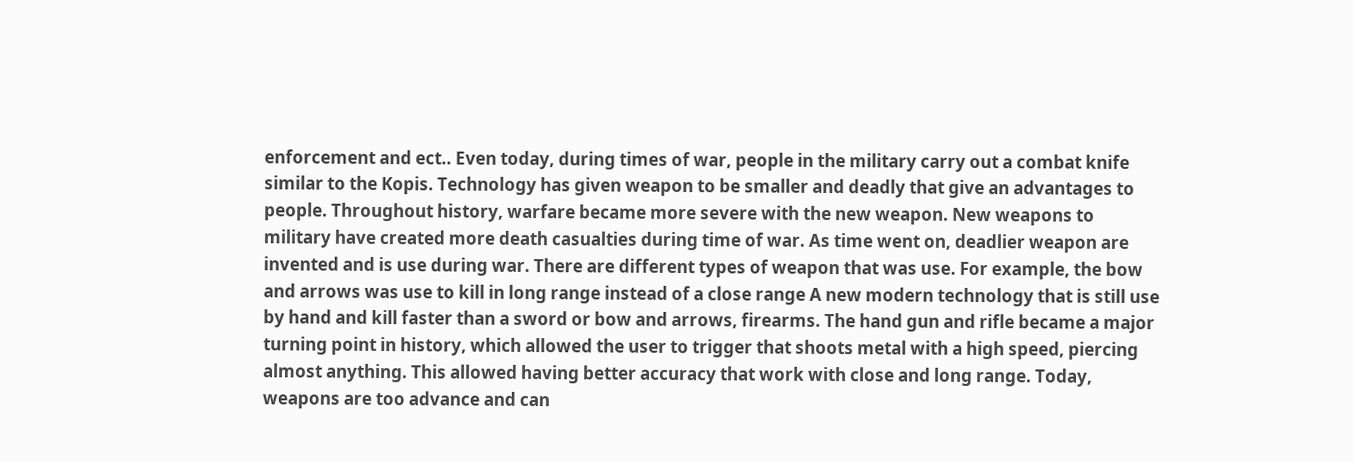enforcement and ect.. Even today, during times of war, people in the military carry out a combat knife similar to the Kopis. Technology has given weapon to be smaller and deadly that give an advantages to people. Throughout history, warfare became more severe with the new weapon. New weapons to military have created more death casualties during time of war. As time went on, deadlier weapon are invented and is use during war. There are different types of weapon that was use. For example, the bow and arrows was use to kill in long range instead of a close range A new modern technology that is still use by hand and kill faster than a sword or bow and arrows, firearms. The hand gun and rifle became a major turning point in history, which allowed the user to trigger that shoots metal with a high speed, piercing almost anything. This allowed having better accuracy that work with close and long range. Today, weapons are too advance and can